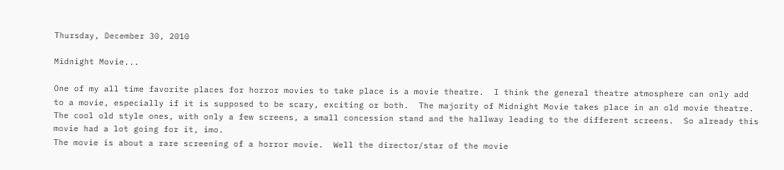Thursday, December 30, 2010

Midnight Movie...

One of my all time favorite places for horror movies to take place is a movie theatre.  I think the general theatre atmosphere can only add to a movie, especially if it is supposed to be scary, exciting or both.  The majority of Midnight Movie takes place in an old movie theatre.  The cool old style ones, with only a few screens, a small concession stand and the hallway leading to the different screens.  So already this movie had a lot going for it, imo.
The movie is about a rare screening of a horror movie.  Well the director/star of the movie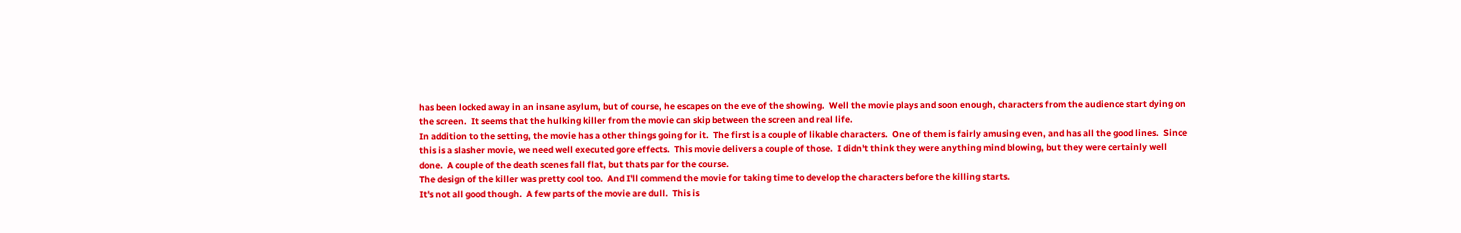has been locked away in an insane asylum, but of course, he escapes on the eve of the showing.  Well the movie plays and soon enough, characters from the audience start dying on the screen.  It seems that the hulking killer from the movie can skip between the screen and real life.
In addition to the setting, the movie has a other things going for it.  The first is a couple of likable characters.  One of them is fairly amusing even, and has all the good lines.  Since this is a slasher movie, we need well executed gore effects.  This movie delivers a couple of those.  I didn't think they were anything mind blowing, but they were certainly well done.  A couple of the death scenes fall flat, but thats par for the course.
The design of the killer was pretty cool too.  And I'll commend the movie for taking time to develop the characters before the killing starts.
It's not all good though.  A few parts of the movie are dull.  This is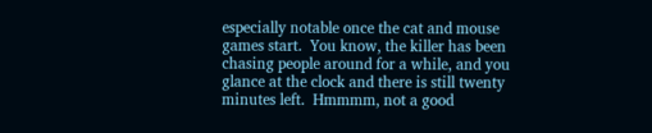especially notable once the cat and mouse games start.  You know, the killer has been chasing people around for a while, and you glance at the clock and there is still twenty minutes left.  Hmmmm, not a good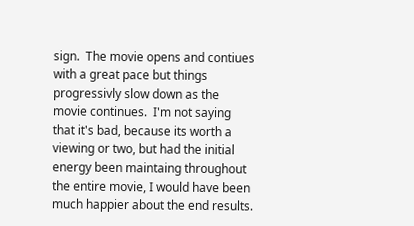sign.  The movie opens and contiues with a great pace but things progressivly slow down as the movie continues.  I'm not saying that it's bad, because its worth a viewing or two, but had the initial energy been maintaing throughout the entire movie, I would have been much happier about the end results.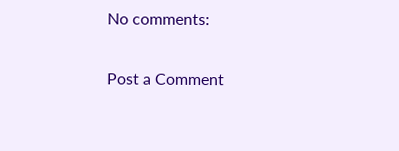No comments:

Post a Comment